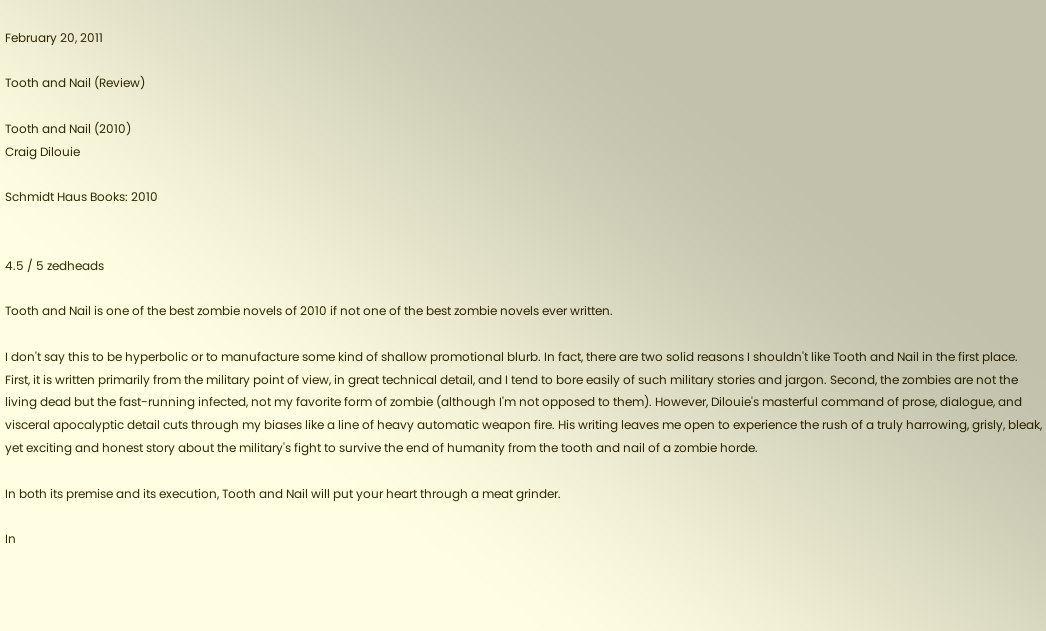February 20, 2011

Tooth and Nail (Review)

Tooth and Nail (2010)
Craig Dilouie

Schmidt Haus Books: 2010


4.5 / 5 zedheads

Tooth and Nail is one of the best zombie novels of 2010 if not one of the best zombie novels ever written.

I don't say this to be hyperbolic or to manufacture some kind of shallow promotional blurb. In fact, there are two solid reasons I shouldn't like Tooth and Nail in the first place. First, it is written primarily from the military point of view, in great technical detail, and I tend to bore easily of such military stories and jargon. Second, the zombies are not the living dead but the fast-running infected, not my favorite form of zombie (although I'm not opposed to them). However, Dilouie's masterful command of prose, dialogue, and visceral apocalyptic detail cuts through my biases like a line of heavy automatic weapon fire. His writing leaves me open to experience the rush of a truly harrowing, grisly, bleak, yet exciting and honest story about the military's fight to survive the end of humanity from the tooth and nail of a zombie horde.

In both its premise and its execution, Tooth and Nail will put your heart through a meat grinder.

In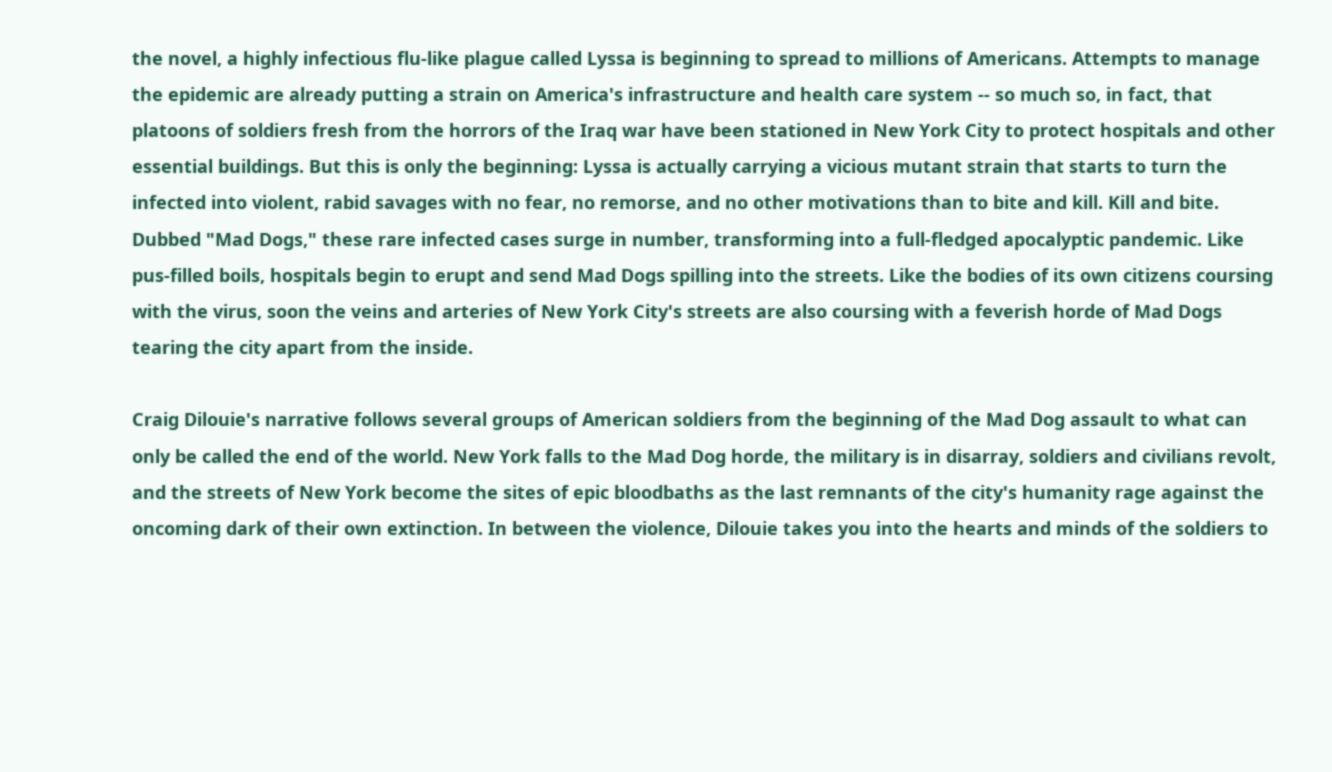the novel, a highly infectious flu-like plague called Lyssa is beginning to spread to millions of Americans. Attempts to manage the epidemic are already putting a strain on America's infrastructure and health care system -- so much so, in fact, that platoons of soldiers fresh from the horrors of the Iraq war have been stationed in New York City to protect hospitals and other essential buildings. But this is only the beginning: Lyssa is actually carrying a vicious mutant strain that starts to turn the infected into violent, rabid savages with no fear, no remorse, and no other motivations than to bite and kill. Kill and bite. Dubbed "Mad Dogs," these rare infected cases surge in number, transforming into a full-fledged apocalyptic pandemic. Like pus-filled boils, hospitals begin to erupt and send Mad Dogs spilling into the streets. Like the bodies of its own citizens coursing with the virus, soon the veins and arteries of New York City's streets are also coursing with a feverish horde of Mad Dogs tearing the city apart from the inside.

Craig Dilouie's narrative follows several groups of American soldiers from the beginning of the Mad Dog assault to what can only be called the end of the world. New York falls to the Mad Dog horde, the military is in disarray, soldiers and civilians revolt, and the streets of New York become the sites of epic bloodbaths as the last remnants of the city's humanity rage against the oncoming dark of their own extinction. In between the violence, Dilouie takes you into the hearts and minds of the soldiers to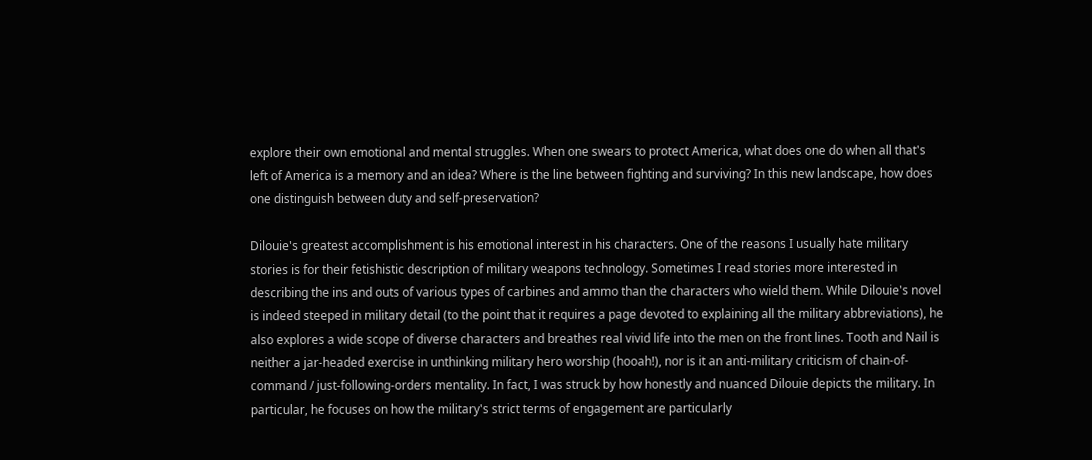explore their own emotional and mental struggles. When one swears to protect America, what does one do when all that's left of America is a memory and an idea? Where is the line between fighting and surviving? In this new landscape, how does one distinguish between duty and self-preservation?

Dilouie's greatest accomplishment is his emotional interest in his characters. One of the reasons I usually hate military stories is for their fetishistic description of military weapons technology. Sometimes I read stories more interested in describing the ins and outs of various types of carbines and ammo than the characters who wield them. While Dilouie's novel is indeed steeped in military detail (to the point that it requires a page devoted to explaining all the military abbreviations), he also explores a wide scope of diverse characters and breathes real vivid life into the men on the front lines. Tooth and Nail is neither a jar-headed exercise in unthinking military hero worship (hooah!), nor is it an anti-military criticism of chain-of-command / just-following-orders mentality. In fact, I was struck by how honestly and nuanced Dilouie depicts the military. In particular, he focuses on how the military's strict terms of engagement are particularly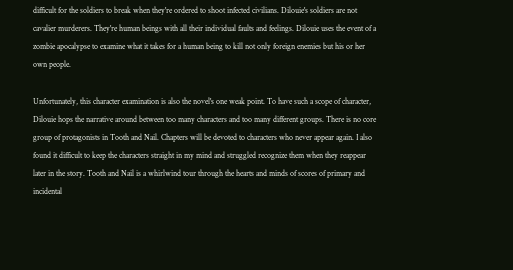difficult for the soldiers to break when they're ordered to shoot infected civilians. Dilouie's soldiers are not cavalier murderers. They're human beings with all their individual faults and feelings. Dilouie uses the event of a zombie apocalypse to examine what it takes for a human being to kill not only foreign enemies but his or her own people.

Unfortunately, this character examination is also the novel's one weak point. To have such a scope of character, Dilouie hops the narrative around between too many characters and too many different groups. There is no core group of protagonists in Tooth and Nail. Chapters will be devoted to characters who never appear again. I also found it difficult to keep the characters straight in my mind and struggled recognize them when they reappear later in the story. Tooth and Nail is a whirlwind tour through the hearts and minds of scores of primary and incidental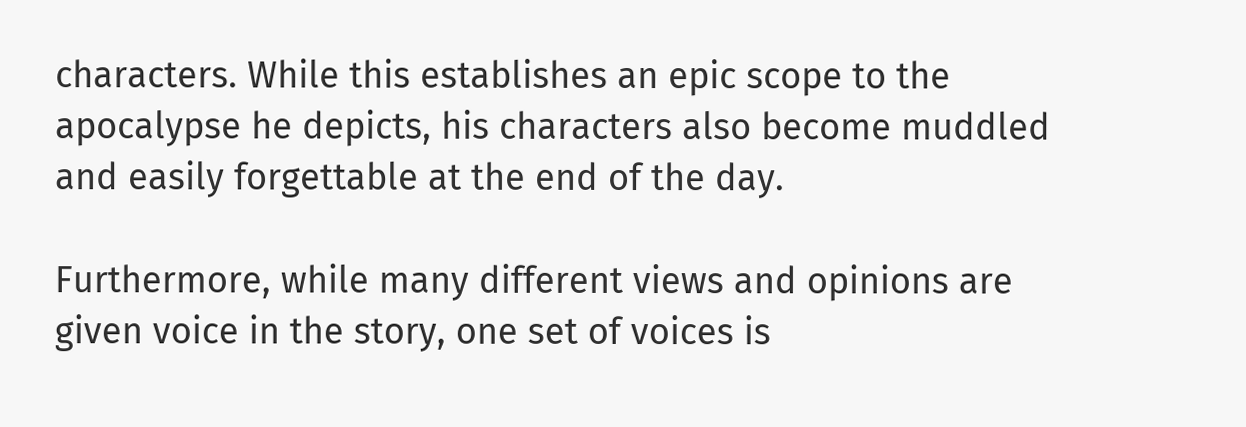characters. While this establishes an epic scope to the apocalypse he depicts, his characters also become muddled and easily forgettable at the end of the day.

Furthermore, while many different views and opinions are given voice in the story, one set of voices is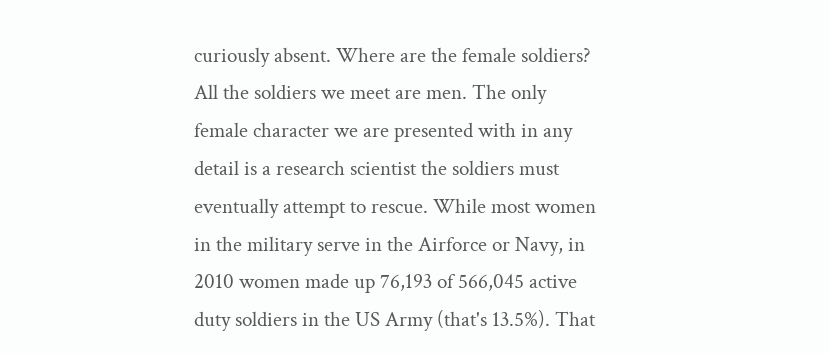curiously absent. Where are the female soldiers? All the soldiers we meet are men. The only female character we are presented with in any detail is a research scientist the soldiers must eventually attempt to rescue. While most women in the military serve in the Airforce or Navy, in 2010 women made up 76,193 of 566,045 active duty soldiers in the US Army (that's 13.5%). That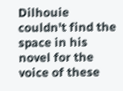Dilhouie couldn't find the space in his novel for the voice of these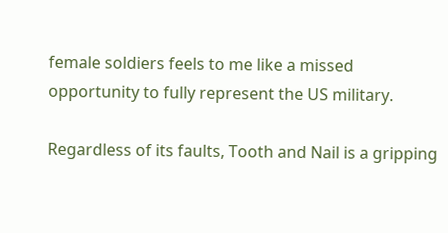female soldiers feels to me like a missed opportunity to fully represent the US military.

Regardless of its faults, Tooth and Nail is a gripping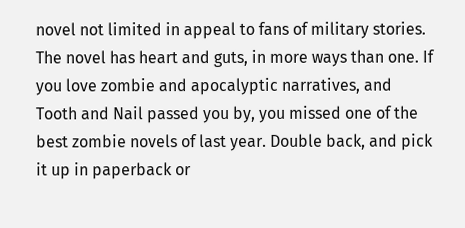novel not limited in appeal to fans of military stories. The novel has heart and guts, in more ways than one. If you love zombie and apocalyptic narratives, and Tooth and Nail passed you by, you missed one of the best zombie novels of last year. Double back, and pick it up in paperback or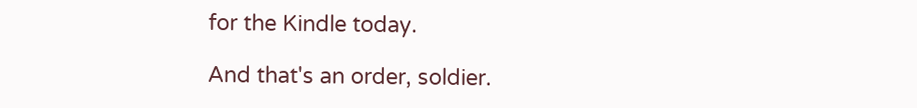for the Kindle today.

And that's an order, soldier.